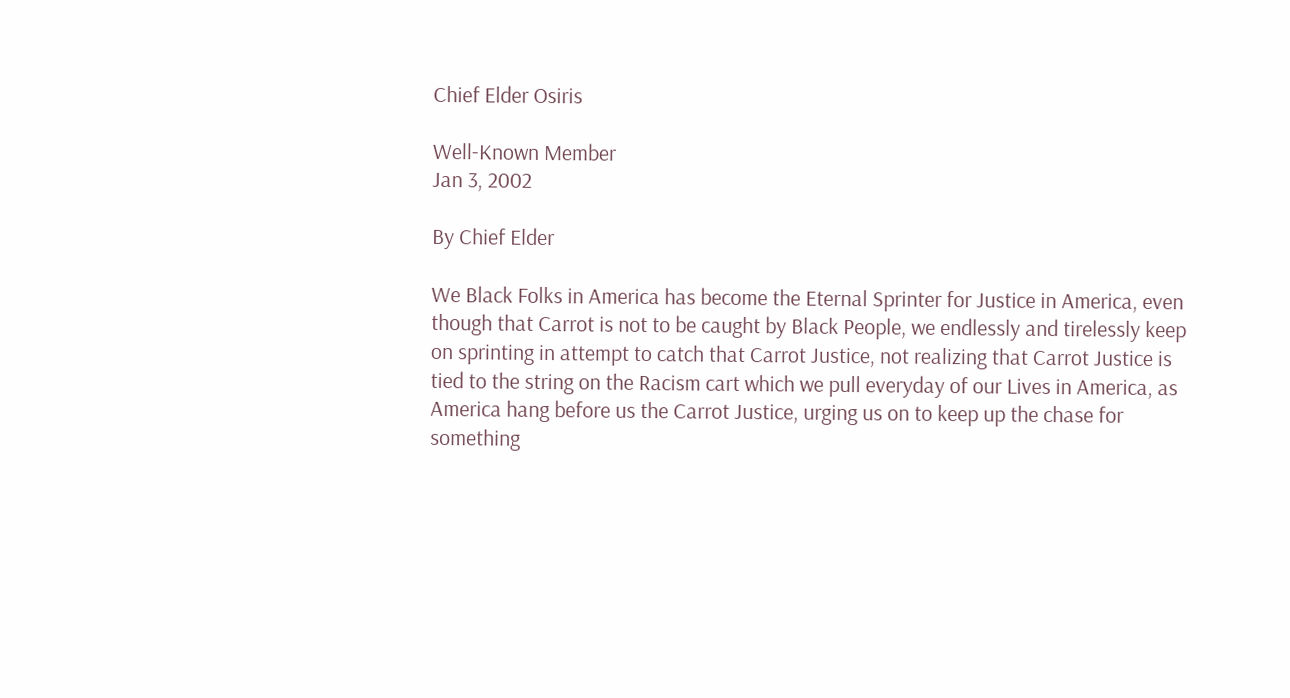Chief Elder Osiris

Well-Known Member
Jan 3, 2002

By Chief Elder

We Black Folks in America has become the Eternal Sprinter for Justice in America, even though that Carrot is not to be caught by Black People, we endlessly and tirelessly keep on sprinting in attempt to catch that Carrot Justice, not realizing that Carrot Justice is tied to the string on the Racism cart which we pull everyday of our Lives in America, as America hang before us the Carrot Justice, urging us on to keep up the chase for something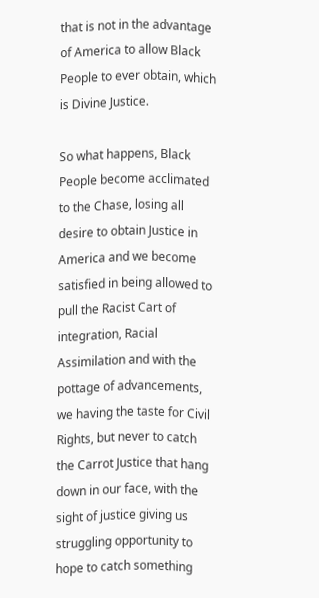that is not in the advantage of America to allow Black People to ever obtain, which is Divine Justice.

So what happens, Black People become acclimated to the Chase, losing all desire to obtain Justice in America and we become satisfied in being allowed to pull the Racist Cart of integration, Racial Assimilation and with the pottage of advancements, we having the taste for Civil Rights, but never to catch the Carrot Justice that hang down in our face, with the sight of justice giving us struggling opportunity to hope to catch something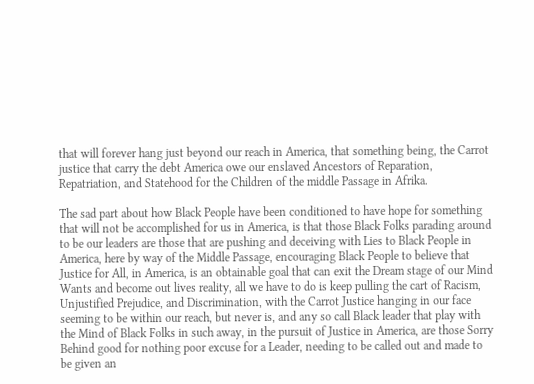that will forever hang just beyond our reach in America, that something being, the Carrot justice that carry the debt America owe our enslaved Ancestors of Reparation, Repatriation, and Statehood for the Children of the middle Passage in Afrika.

The sad part about how Black People have been conditioned to have hope for something that will not be accomplished for us in America, is that those Black Folks parading around to be our leaders are those that are pushing and deceiving with Lies to Black People in America, here by way of the Middle Passage, encouraging Black People to believe that Justice for All, in America, is an obtainable goal that can exit the Dream stage of our Mind Wants and become out lives reality, all we have to do is keep pulling the cart of Racism, Unjustified Prejudice, and Discrimination, with the Carrot Justice hanging in our face seeming to be within our reach, but never is, and any so call Black leader that play with the Mind of Black Folks in such away, in the pursuit of Justice in America, are those Sorry Behind good for nothing poor excuse for a Leader, needing to be called out and made to be given an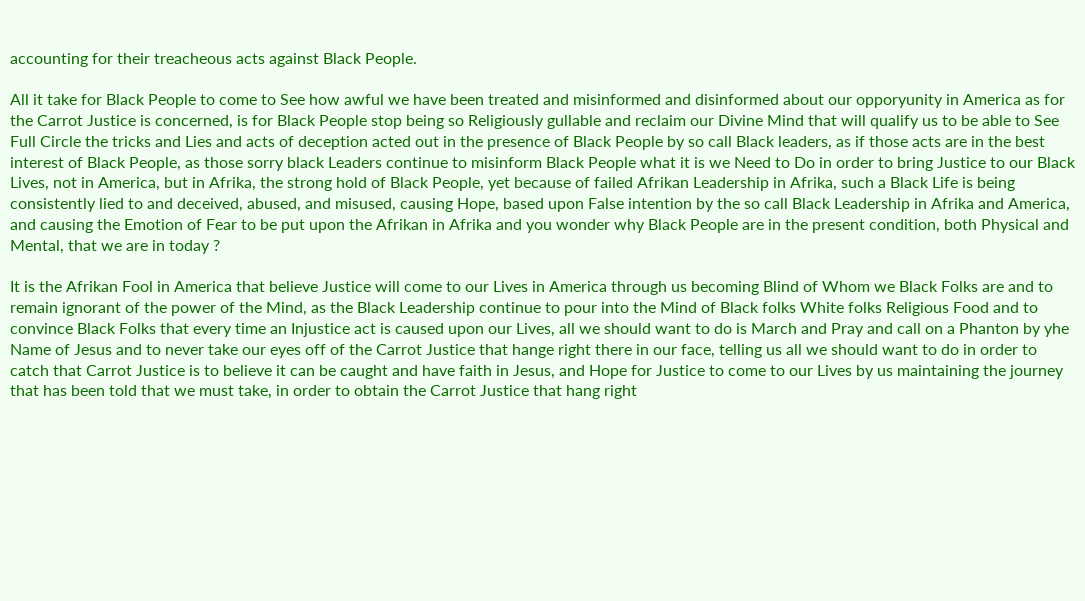accounting for their treacheous acts against Black People.

All it take for Black People to come to See how awful we have been treated and misinformed and disinformed about our opporyunity in America as for the Carrot Justice is concerned, is for Black People stop being so Religiously gullable and reclaim our Divine Mind that will qualify us to be able to See Full Circle the tricks and Lies and acts of deception acted out in the presence of Black People by so call Black leaders, as if those acts are in the best interest of Black People, as those sorry black Leaders continue to misinform Black People what it is we Need to Do in order to bring Justice to our Black Lives, not in America, but in Afrika, the strong hold of Black People, yet because of failed Afrikan Leadership in Afrika, such a Black Life is being consistently lied to and deceived, abused, and misused, causing Hope, based upon False intention by the so call Black Leadership in Afrika and America, and causing the Emotion of Fear to be put upon the Afrikan in Afrika and you wonder why Black People are in the present condition, both Physical and Mental, that we are in today ?

It is the Afrikan Fool in America that believe Justice will come to our Lives in America through us becoming Blind of Whom we Black Folks are and to remain ignorant of the power of the Mind, as the Black Leadership continue to pour into the Mind of Black folks White folks Religious Food and to convince Black Folks that every time an Injustice act is caused upon our Lives, all we should want to do is March and Pray and call on a Phanton by yhe Name of Jesus and to never take our eyes off of the Carrot Justice that hange right there in our face, telling us all we should want to do in order to catch that Carrot Justice is to believe it can be caught and have faith in Jesus, and Hope for Justice to come to our Lives by us maintaining the journey that has been told that we must take, in order to obtain the Carrot Justice that hang right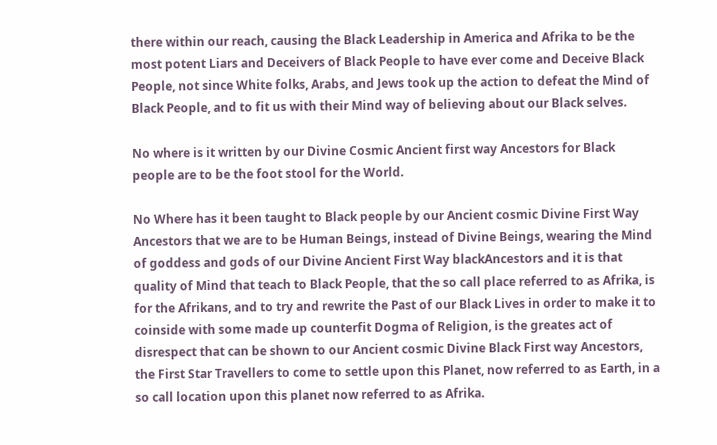there within our reach, causing the Black Leadership in America and Afrika to be the most potent Liars and Deceivers of Black People to have ever come and Deceive Black People, not since White folks, Arabs, and Jews took up the action to defeat the Mind of Black People, and to fit us with their Mind way of believing about our Black selves.

No where is it written by our Divine Cosmic Ancient first way Ancestors for Black people are to be the foot stool for the World.

No Where has it been taught to Black people by our Ancient cosmic Divine First Way Ancestors that we are to be Human Beings, instead of Divine Beings, wearing the Mind of goddess and gods of our Divine Ancient First Way blackAncestors and it is that quality of Mind that teach to Black People, that the so call place referred to as Afrika, is for the Afrikans, and to try and rewrite the Past of our Black Lives in order to make it to coinside with some made up counterfit Dogma of Religion, is the greates act of disrespect that can be shown to our Ancient cosmic Divine Black First way Ancestors, the First Star Travellers to come to settle upon this Planet, now referred to as Earth, in a so call location upon this planet now referred to as Afrika.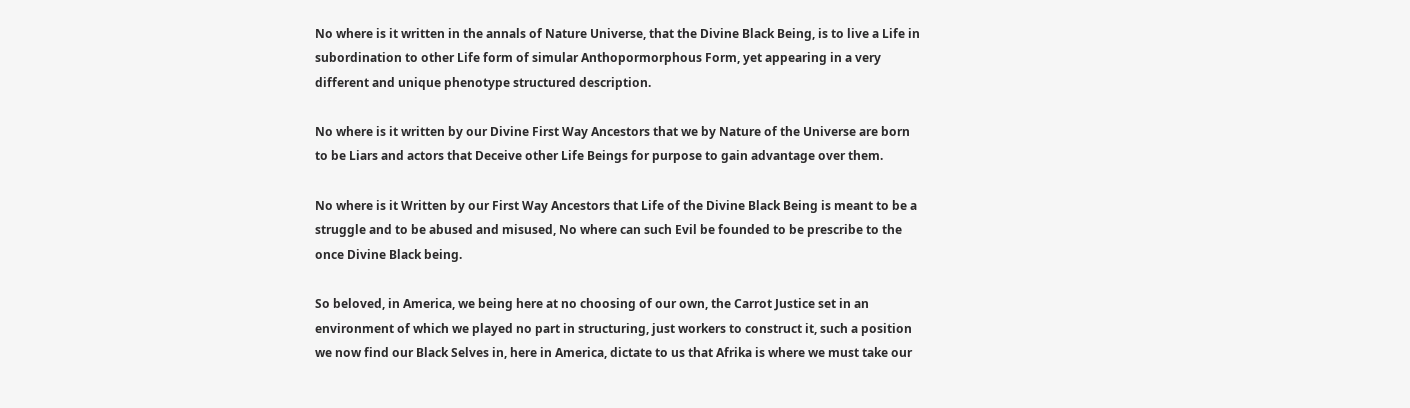No where is it written in the annals of Nature Universe, that the Divine Black Being, is to live a Life in subordination to other Life form of simular Anthopormorphous Form, yet appearing in a very different and unique phenotype structured description.

No where is it written by our Divine First Way Ancestors that we by Nature of the Universe are born to be Liars and actors that Deceive other Life Beings for purpose to gain advantage over them.

No where is it Written by our First Way Ancestors that Life of the Divine Black Being is meant to be a struggle and to be abused and misused, No where can such Evil be founded to be prescribe to the once Divine Black being.

So beloved, in America, we being here at no choosing of our own, the Carrot Justice set in an environment of which we played no part in structuring, just workers to construct it, such a position we now find our Black Selves in, here in America, dictate to us that Afrika is where we must take our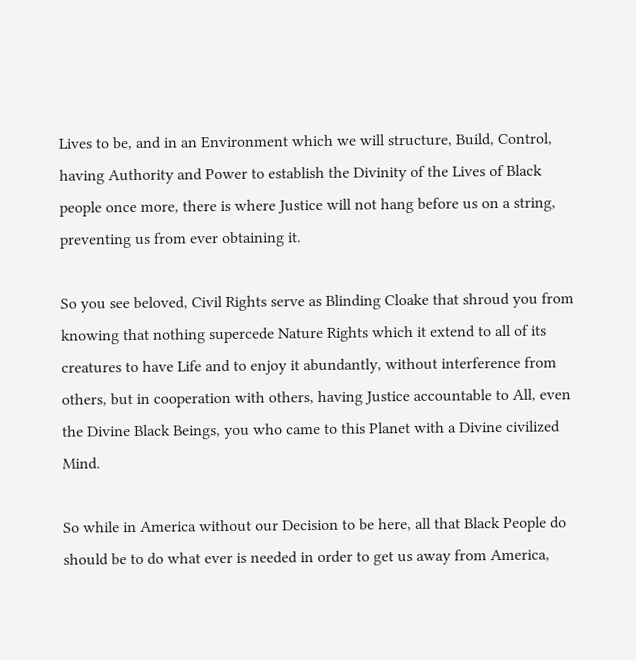Lives to be, and in an Environment which we will structure, Build, Control, having Authority and Power to establish the Divinity of the Lives of Black people once more, there is where Justice will not hang before us on a string, preventing us from ever obtaining it.

So you see beloved, Civil Rights serve as Blinding Cloake that shroud you from knowing that nothing supercede Nature Rights which it extend to all of its creatures to have Life and to enjoy it abundantly, without interference from others, but in cooperation with others, having Justice accountable to All, even the Divine Black Beings, you who came to this Planet with a Divine civilized Mind.

So while in America without our Decision to be here, all that Black People do should be to do what ever is needed in order to get us away from America,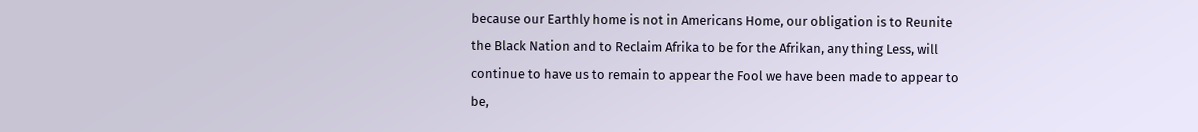because our Earthly home is not in Americans Home, our obligation is to Reunite the Black Nation and to Reclaim Afrika to be for the Afrikan, any thing Less, will continue to have us to remain to appear the Fool we have been made to appear to be,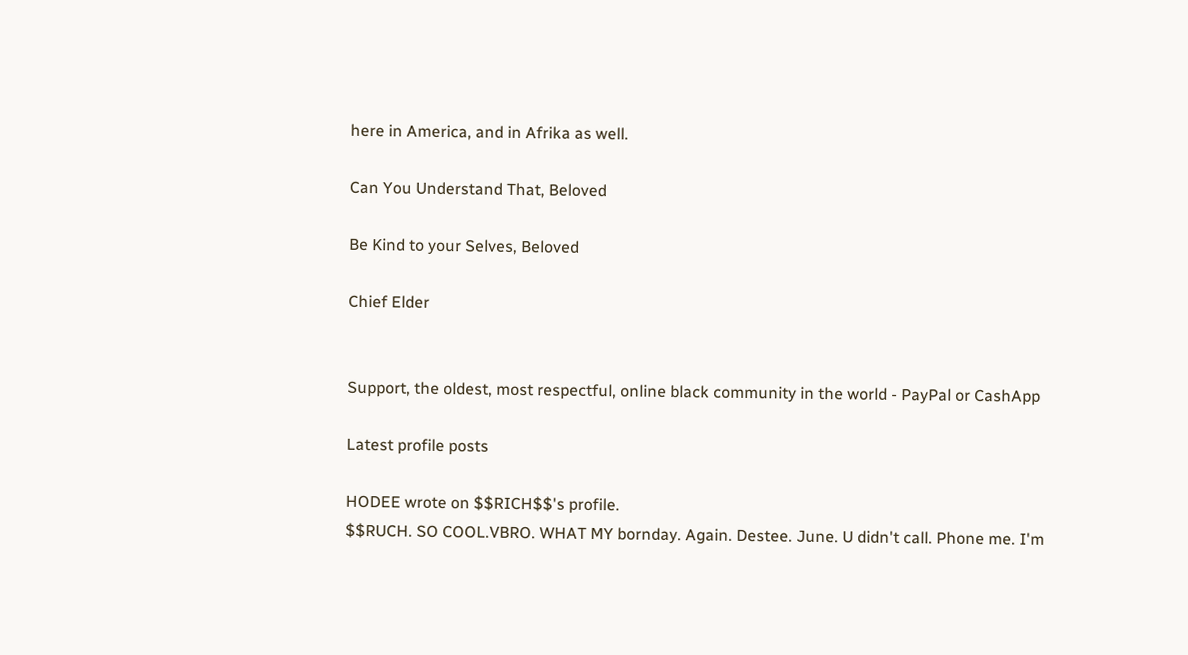here in America, and in Afrika as well.

Can You Understand That, Beloved

Be Kind to your Selves, Beloved

Chief Elder


Support, the oldest, most respectful, online black community in the world - PayPal or CashApp

Latest profile posts

HODEE wrote on $$RICH$$'s profile.
$$RUCH. SO COOL.VBRO. WHAT MY bornday. Again. Destee. June. U didn't call. Phone me. I'm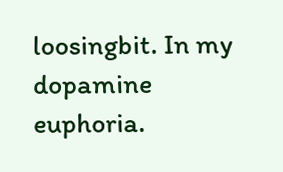loosingbit. In my dopamine euphoria.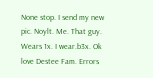None stop. I send my new pic. Noylt. Me. That guy. Wears 1x. I wear.b3x. Ok love Destee Fam. Errors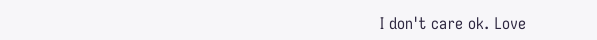I don't care ok. Love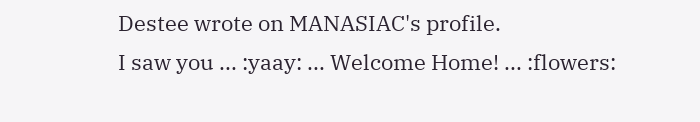Destee wrote on MANASIAC's profile.
I saw you ... :yaay: ... Welcome Home! ... :flowers: